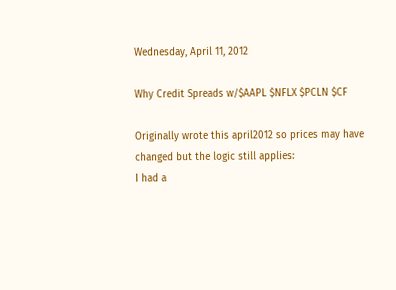Wednesday, April 11, 2012

Why Credit Spreads w/$AAPL $NFLX $PCLN $CF

Originally wrote this april2012 so prices may have changed but the logic still applies:
I had a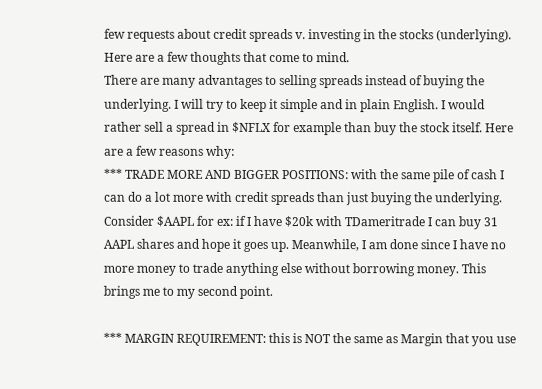few requests about credit spreads v. investing in the stocks (underlying). Here are a few thoughts that come to mind.
There are many advantages to selling spreads instead of buying the underlying. I will try to keep it simple and in plain English. I would rather sell a spread in $NFLX for example than buy the stock itself. Here are a few reasons why:
*** TRADE MORE AND BIGGER POSITIONS: with the same pile of cash I can do a lot more with credit spreads than just buying the underlying. Consider $AAPL for ex: if I have $20k with TDameritrade I can buy 31 AAPL shares and hope it goes up. Meanwhile, I am done since I have no more money to trade anything else without borrowing money. This brings me to my second point.

*** MARGIN REQUIREMENT: this is NOT the same as Margin that you use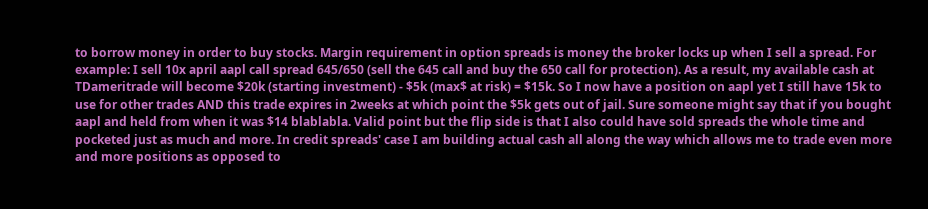to borrow money in order to buy stocks. Margin requirement in option spreads is money the broker locks up when I sell a spread. For example: I sell 10x april aapl call spread 645/650 (sell the 645 call and buy the 650 call for protection). As a result, my available cash at TDameritrade will become $20k (starting investment) - $5k (max$ at risk) = $15k. So I now have a position on aapl yet I still have 15k to use for other trades AND this trade expires in 2weeks at which point the $5k gets out of jail. Sure someone might say that if you bought aapl and held from when it was $14 blablabla. Valid point but the flip side is that I also could have sold spreads the whole time and pocketed just as much and more. In credit spreads' case I am building actual cash all along the way which allows me to trade even more and more positions as opposed to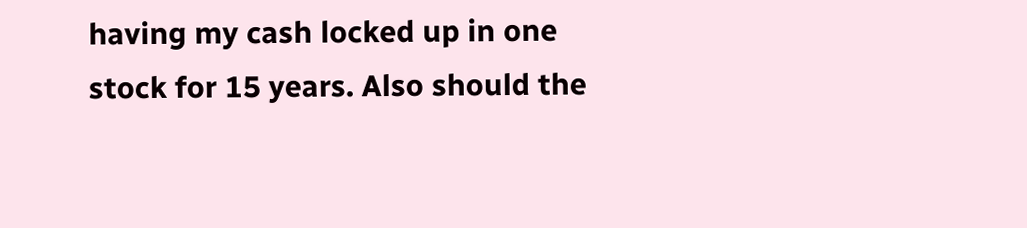having my cash locked up in one stock for 15 years. Also should the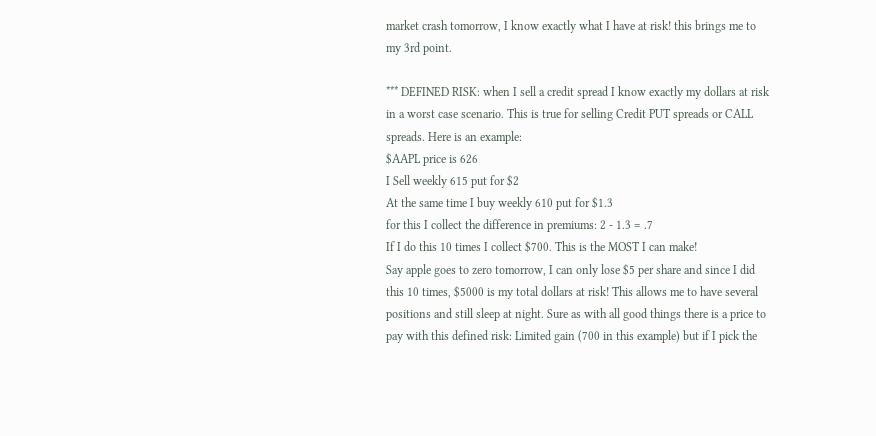market crash tomorrow, I know exactly what I have at risk! this brings me to my 3rd point.

*** DEFINED RISK: when I sell a credit spread I know exactly my dollars at risk in a worst case scenario. This is true for selling Credit PUT spreads or CALL spreads. Here is an example:
$AAPL price is 626
I Sell weekly 615 put for $2
At the same time I buy weekly 610 put for $1.3
for this I collect the difference in premiums: 2 - 1.3 = .7
If I do this 10 times I collect $700. This is the MOST I can make!
Say apple goes to zero tomorrow, I can only lose $5 per share and since I did this 10 times, $5000 is my total dollars at risk! This allows me to have several positions and still sleep at night. Sure as with all good things there is a price to pay with this defined risk: Limited gain (700 in this example) but if I pick the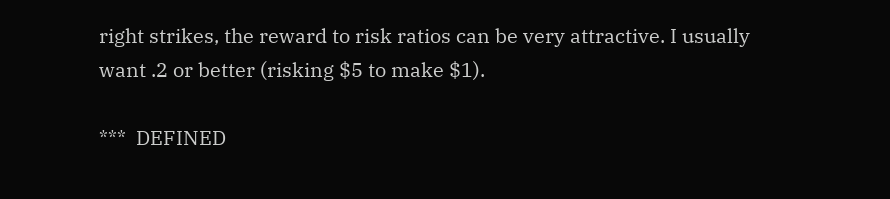right strikes, the reward to risk ratios can be very attractive. I usually want .2 or better (risking $5 to make $1).

***  DEFINED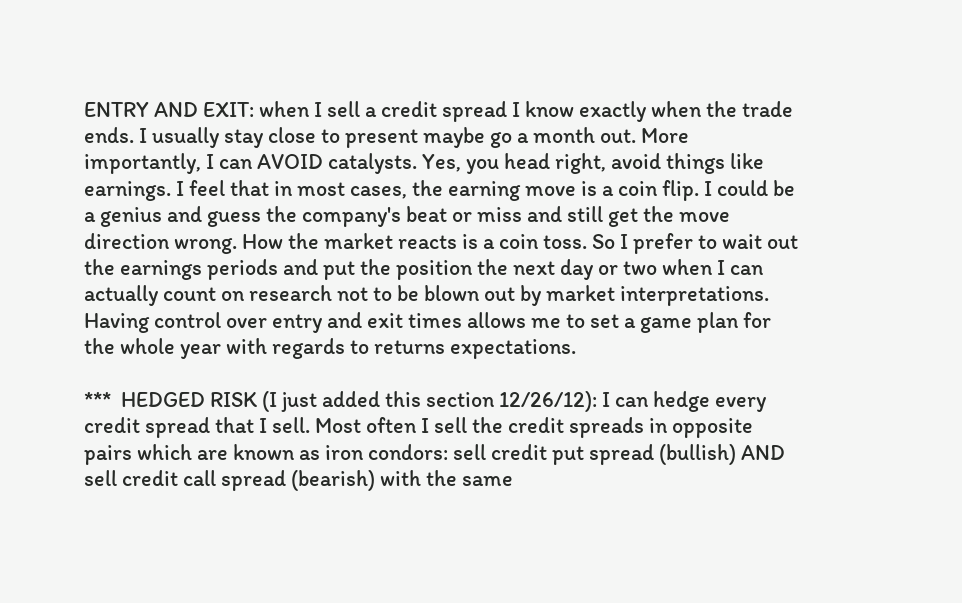ENTRY AND EXIT: when I sell a credit spread I know exactly when the trade ends. I usually stay close to present maybe go a month out. More importantly, I can AVOID catalysts. Yes, you head right, avoid things like earnings. I feel that in most cases, the earning move is a coin flip. I could be a genius and guess the company's beat or miss and still get the move direction wrong. How the market reacts is a coin toss. So I prefer to wait out the earnings periods and put the position the next day or two when I can actually count on research not to be blown out by market interpretations. Having control over entry and exit times allows me to set a game plan for the whole year with regards to returns expectations.

***  HEDGED RISK (I just added this section 12/26/12): I can hedge every credit spread that I sell. Most often I sell the credit spreads in opposite pairs which are known as iron condors: sell credit put spread (bullish) AND sell credit call spread (bearish) with the same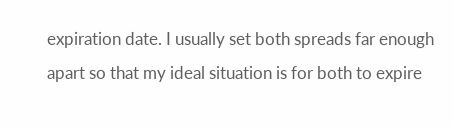expiration date. I usually set both spreads far enough apart so that my ideal situation is for both to expire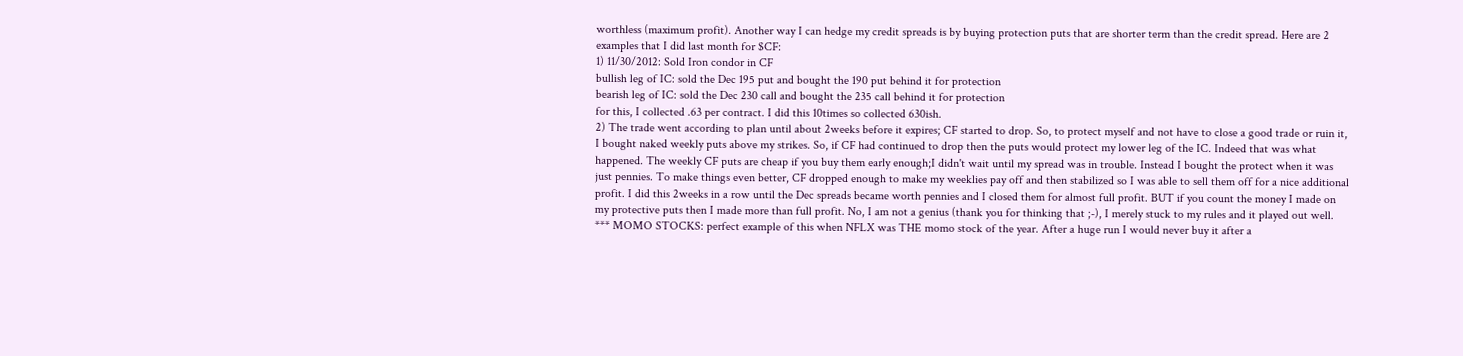worthless (maximum profit). Another way I can hedge my credit spreads is by buying protection puts that are shorter term than the credit spread. Here are 2 examples that I did last month for $CF:
1) 11/30/2012: Sold Iron condor in CF
bullish leg of IC: sold the Dec 195 put and bought the 190 put behind it for protection
bearish leg of IC: sold the Dec 230 call and bought the 235 call behind it for protection
for this, I collected .63 per contract. I did this 10times so collected 630ish.
2) The trade went according to plan until about 2weeks before it expires; CF started to drop. So, to protect myself and not have to close a good trade or ruin it, I bought naked weekly puts above my strikes. So, if CF had continued to drop then the puts would protect my lower leg of the IC. Indeed that was what happened. The weekly CF puts are cheap if you buy them early enough;I didn't wait until my spread was in trouble. Instead I bought the protect when it was just pennies. To make things even better, CF dropped enough to make my weeklies pay off and then stabilized so I was able to sell them off for a nice additional profit. I did this 2weeks in a row until the Dec spreads became worth pennies and I closed them for almost full profit. BUT if you count the money I made on my protective puts then I made more than full profit. No, I am not a genius (thank you for thinking that ;-), I merely stuck to my rules and it played out well.
*** MOMO STOCKS: perfect example of this when NFLX was THE momo stock of the year. After a huge run I would never buy it after a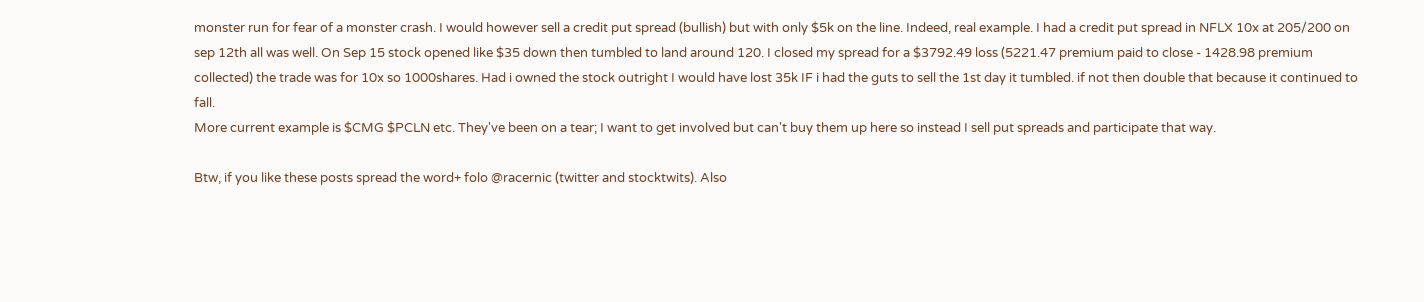monster run for fear of a monster crash. I would however sell a credit put spread (bullish) but with only $5k on the line. Indeed, real example. I had a credit put spread in NFLX 10x at 205/200 on sep 12th all was well. On Sep 15 stock opened like $35 down then tumbled to land around 120. I closed my spread for a $3792.49 loss (5221.47 premium paid to close - 1428.98 premium collected) the trade was for 10x so 1000shares. Had i owned the stock outright I would have lost 35k IF i had the guts to sell the 1st day it tumbled. if not then double that because it continued to fall.
More current example is $CMG $PCLN etc. They've been on a tear; I want to get involved but can't buy them up here so instead I sell put spreads and participate that way.

Btw, if you like these posts spread the word+ folo @racernic (twitter and stocktwits). Also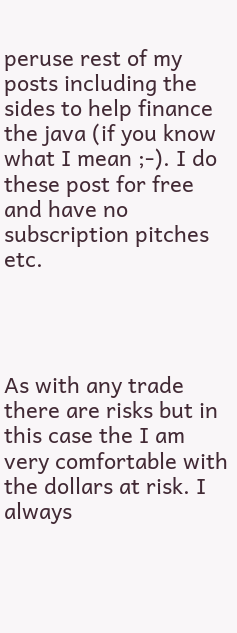peruse rest of my posts including the sides to help finance the java (if you know what I mean ;-). I do these post for free and have no subscription pitches etc.




As with any trade there are risks but in this case the I am very comfortable with the dollars at risk. I always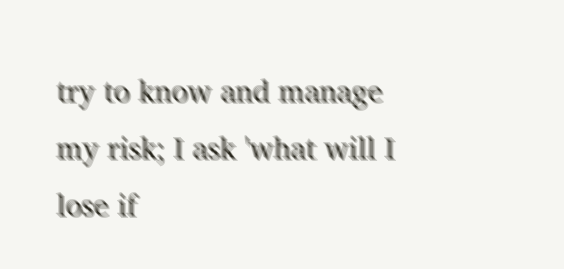try to know and manage my risk; I ask 'what will I lose if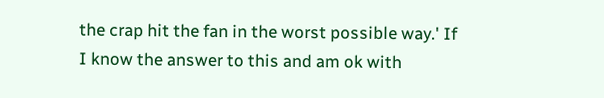the crap hit the fan in the worst possible way.' If I know the answer to this and am ok with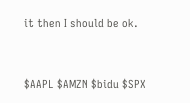it then I should be ok.


$AAPL $AMZN $bidu $SPX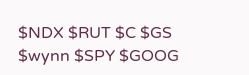$NDX $RUT $C $GS $wynn $SPY $GOOG